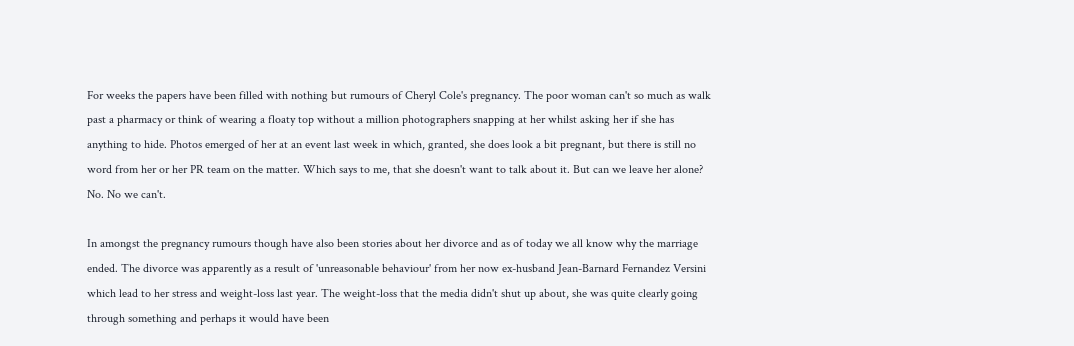For weeks the papers have been filled with nothing but rumours of Cheryl Cole's pregnancy. The poor woman can't so much as walk past a pharmacy or think of wearing a floaty top without a million photographers snapping at her whilst asking her if she has anything to hide. Photos emerged of her at an event last week in which, granted, she does look a bit pregnant, but there is still no word from her or her PR team on the matter. Which says to me, that she doesn't want to talk about it. But can we leave her alone? No. No we can't.

In amongst the pregnancy rumours though have also been stories about her divorce and as of today we all know why the marriage ended. The divorce was apparently as a result of 'unreasonable behaviour' from her now ex-husband Jean-Barnard Fernandez Versini which lead to her stress and weight-loss last year. The weight-loss that the media didn't shut up about, she was quite clearly going through something and perhaps it would have been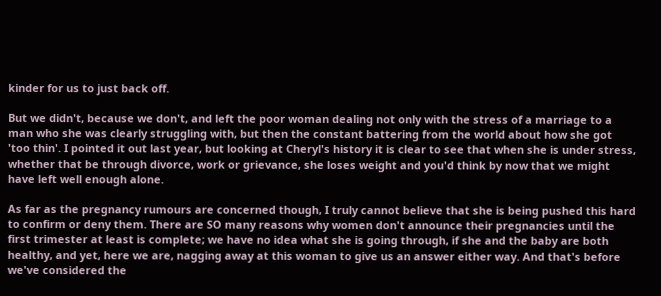kinder for us to just back off.

But we didn't, because we don't, and left the poor woman dealing not only with the stress of a marriage to a man who she was clearly struggling with, but then the constant battering from the world about how she got 'too thin'. I pointed it out last year, but looking at Cheryl's history it is clear to see that when she is under stress, whether that be through divorce, work or grievance, she loses weight and you'd think by now that we might have left well enough alone.

As far as the pregnancy rumours are concerned though, I truly cannot believe that she is being pushed this hard to confirm or deny them. There are SO many reasons why women don't announce their pregnancies until the first trimester at least is complete; we have no idea what she is going through, if she and the baby are both healthy, and yet, here we are, nagging away at this woman to give us an answer either way. And that's before we've considered the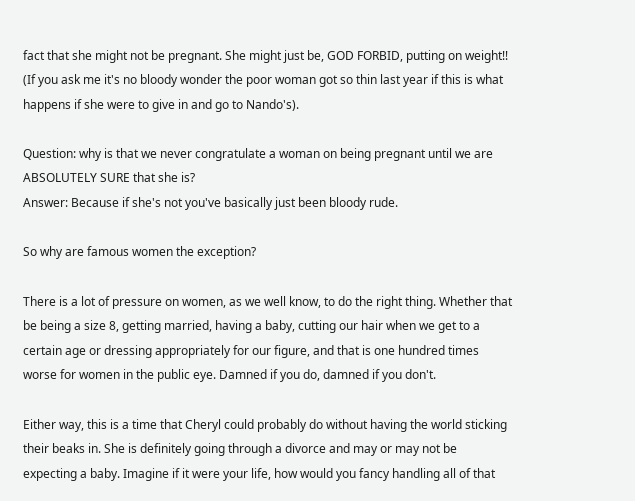fact that she might not be pregnant. She might just be, GOD FORBID, putting on weight!! (If you ask me it's no bloody wonder the poor woman got so thin last year if this is what happens if she were to give in and go to Nando's).

Question: why is that we never congratulate a woman on being pregnant until we are ABSOLUTELY SURE that she is?
Answer: Because if she's not you've basically just been bloody rude.

So why are famous women the exception?

There is a lot of pressure on women, as we well know, to do the right thing. Whether that be being a size 8, getting married, having a baby, cutting our hair when we get to a certain age or dressing appropriately for our figure, and that is one hundred times worse for women in the public eye. Damned if you do, damned if you don't.

Either way, this is a time that Cheryl could probably do without having the world sticking their beaks in. She is definitely going through a divorce and may or may not be expecting a baby. Imagine if it were your life, how would you fancy handling all of that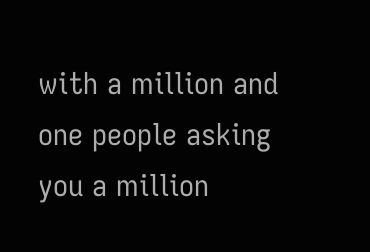with a million and one people asking you a million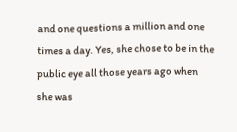and one questions a million and one times a day. Yes, she chose to be in the public eye all those years ago when she was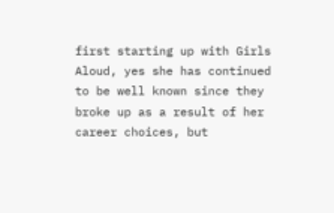first starting up with Girls Aloud, yes she has continued to be well known since they broke up as a result of her career choices, but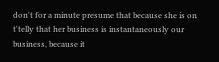don't for a minute presume that because she is on t'telly that her business is instantaneously our business, because it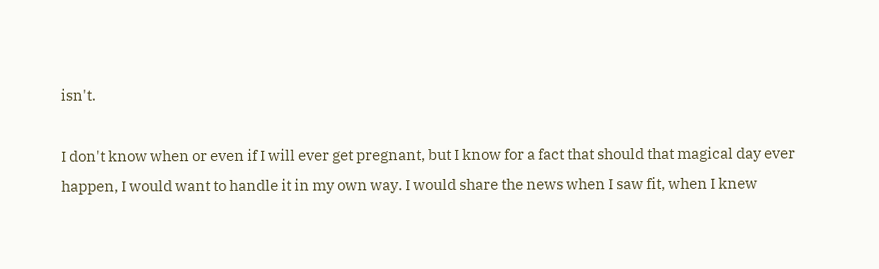isn't.

I don't know when or even if I will ever get pregnant, but I know for a fact that should that magical day ever happen, I would want to handle it in my own way. I would share the news when I saw fit, when I knew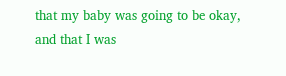that my baby was going to be okay, and that I was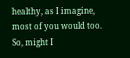healthy, as I imagine, most of you would too. So, might I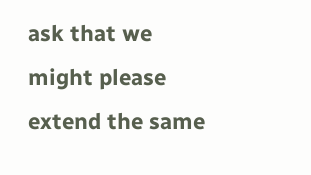ask that we might please extend the same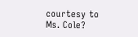courtesy to Ms. Cole?